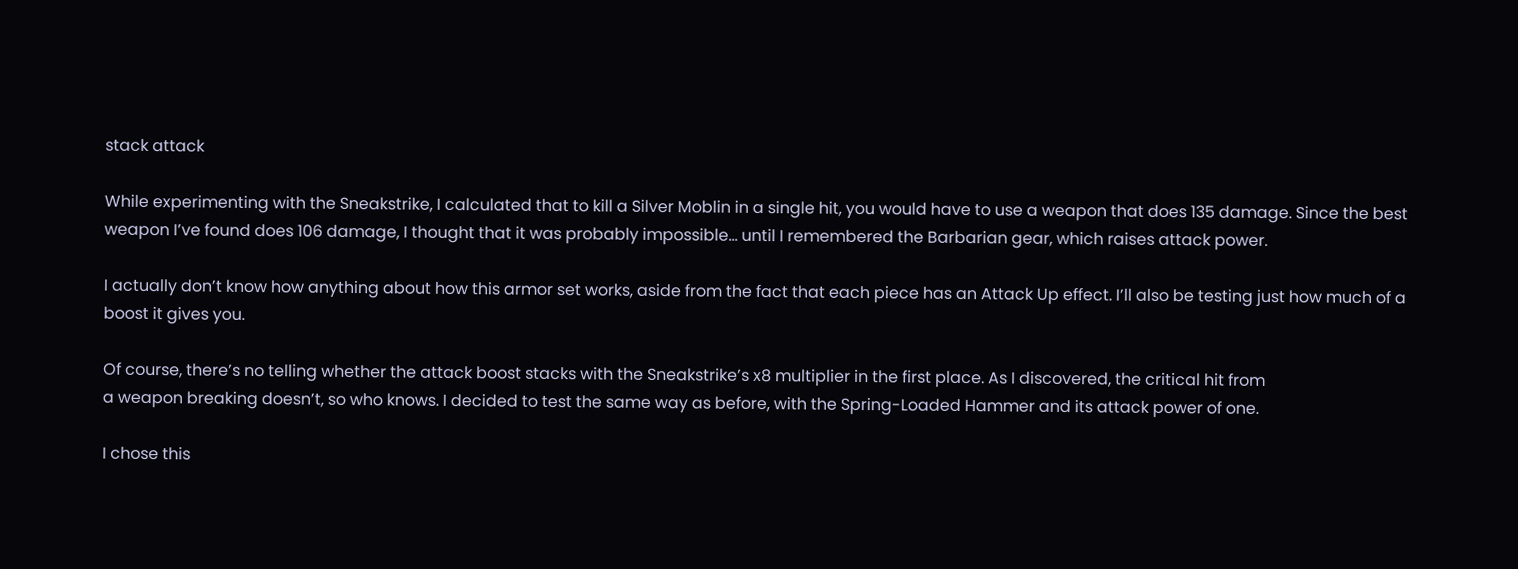stack attack

While experimenting with the Sneakstrike, I calculated that to kill a Silver Moblin in a single hit, you would have to use a weapon that does 135 damage. Since the best weapon I’ve found does 106 damage, I thought that it was probably impossible… until I remembered the Barbarian gear, which raises attack power.

I actually don’t know how anything about how this armor set works, aside from the fact that each piece has an Attack Up effect. I’ll also be testing just how much of a boost it gives you.

Of course, there’s no telling whether the attack boost stacks with the Sneakstrike’s x8 multiplier in the first place. As I discovered, the critical hit from
a weapon breaking doesn’t, so who knows. I decided to test the same way as before, with the Spring-Loaded Hammer and its attack power of one.

I chose this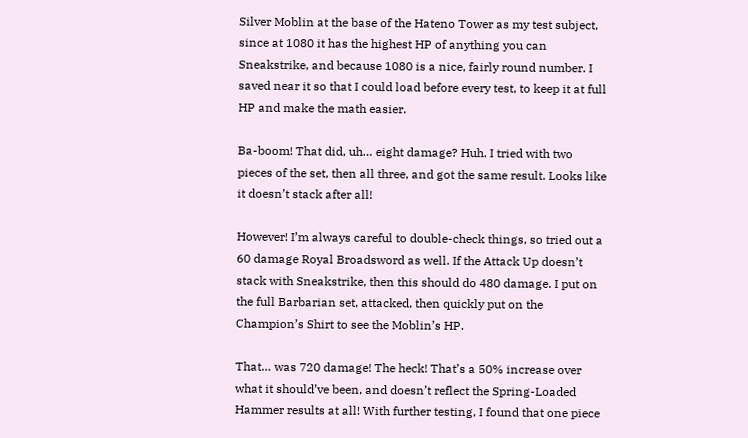Silver Moblin at the base of the Hateno Tower as my test subject, since at 1080 it has the highest HP of anything you can Sneakstrike, and because 1080 is a nice, fairly round number. I saved near it so that I could load before every test, to keep it at full HP and make the math easier.

Ba-boom! That did, uh… eight damage? Huh. I tried with two pieces of the set, then all three, and got the same result. Looks like it doesn’t stack after all!

However! I’m always careful to double-check things, so tried out a 60 damage Royal Broadsword as well. If the Attack Up doesn’t stack with Sneakstrike, then this should do 480 damage. I put on the full Barbarian set, attacked, then quickly put on the Champion’s Shirt to see the Moblin’s HP.

That… was 720 damage! The heck! That’s a 50% increase over what it should’ve been, and doesn’t reflect the Spring-Loaded Hammer results at all! With further testing, I found that one piece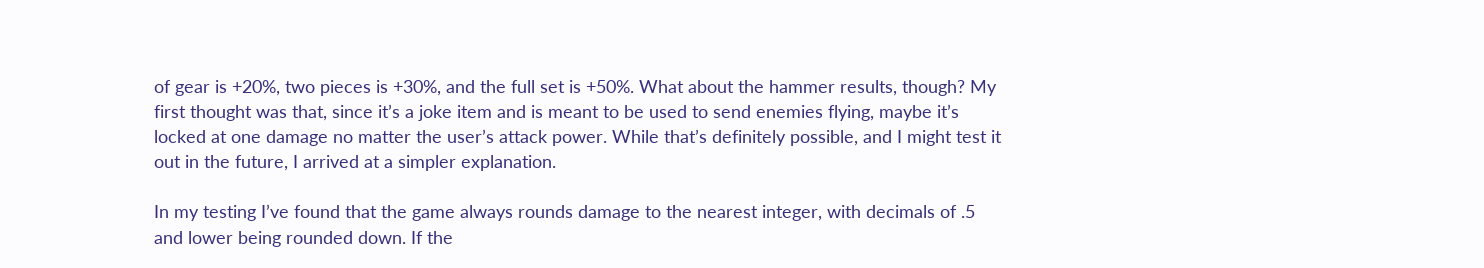of gear is +20%, two pieces is +30%, and the full set is +50%. What about the hammer results, though? My first thought was that, since it’s a joke item and is meant to be used to send enemies flying, maybe it’s locked at one damage no matter the user’s attack power. While that’s definitely possible, and I might test it out in the future, I arrived at a simpler explanation.

In my testing I’ve found that the game always rounds damage to the nearest integer, with decimals of .5 and lower being rounded down. If the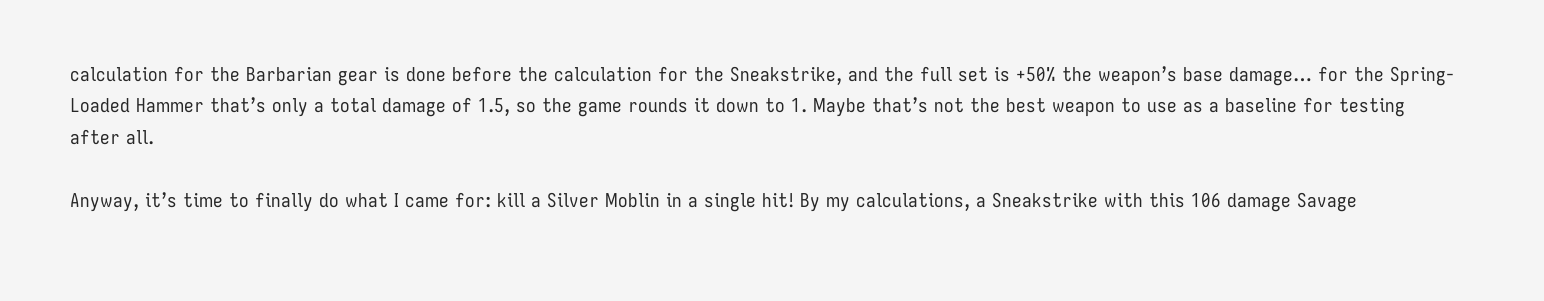calculation for the Barbarian gear is done before the calculation for the Sneakstrike, and the full set is +50% the weapon’s base damage… for the Spring-Loaded Hammer that’s only a total damage of 1.5, so the game rounds it down to 1. Maybe that’s not the best weapon to use as a baseline for testing after all.

Anyway, it’s time to finally do what I came for: kill a Silver Moblin in a single hit! By my calculations, a Sneakstrike with this 106 damage Savage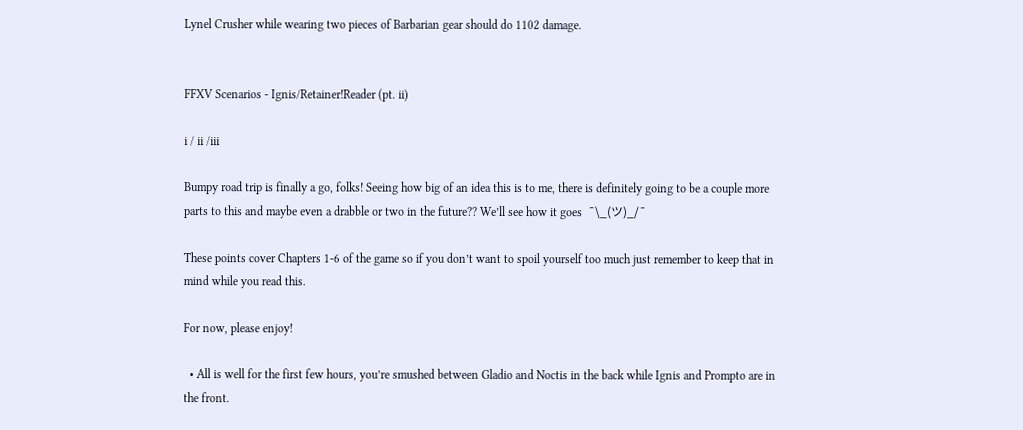Lynel Crusher while wearing two pieces of Barbarian gear should do 1102 damage.


FFXV Scenarios - Ignis/Retainer!Reader (pt. ii)

i / ii /iii

Bumpy road trip is finally a go, folks! Seeing how big of an idea this is to me, there is definitely going to be a couple more parts to this and maybe even a drabble or two in the future?? We’ll see how it goes  ¯\_(ツ)_/¯

These points cover Chapters 1-6 of the game so if you don’t want to spoil yourself too much just remember to keep that in mind while you read this.

For now, please enjoy!

  • All is well for the first few hours, you’re smushed between Gladio and Noctis in the back while Ignis and Prompto are in the front.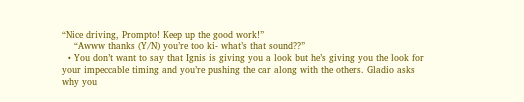“Nice driving, Prompto! Keep up the good work!”
    “Awww thanks (Y/N) you’re too ki- what’s that sound??”
  • You don’t want to say that Ignis is giving you a look but he’s giving you the look for your impeccable timing and you’re pushing the car along with the others. Gladio asks why you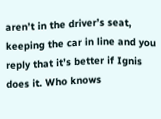aren’t in the driver’s seat, keeping the car in line and you reply that it’s better if Ignis does it. Who knows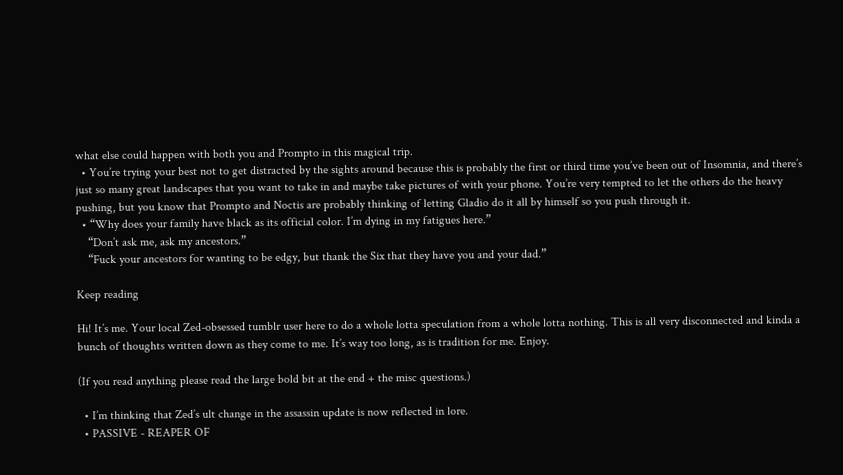what else could happen with both you and Prompto in this magical trip.
  • You’re trying your best not to get distracted by the sights around because this is probably the first or third time you’ve been out of Insomnia, and there’s just so many great landscapes that you want to take in and maybe take pictures of with your phone. You’re very tempted to let the others do the heavy pushing, but you know that Prompto and Noctis are probably thinking of letting Gladio do it all by himself so you push through it.
  • “Why does your family have black as its official color. I’m dying in my fatigues here.”
    “Don’t ask me, ask my ancestors.”
    “Fuck your ancestors for wanting to be edgy, but thank the Six that they have you and your dad.”

Keep reading

Hi! It’s me. Your local Zed-obsessed tumblr user here to do a whole lotta speculation from a whole lotta nothing. This is all very disconnected and kinda a bunch of thoughts written down as they come to me. It’s way too long, as is tradition for me. Enjoy.

(If you read anything please read the large bold bit at the end + the misc questions.)

  • I’m thinking that Zed’s ult change in the assassin update is now reflected in lore.
  • PASSIVE - REAPER OF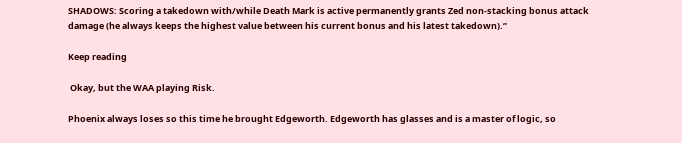SHADOWS: Scoring a takedown with/while Death Mark is active permanently grants Zed non-stacking bonus attack damage (he always keeps the highest value between his current bonus and his latest takedown).”

Keep reading

 Okay, but the WAA playing Risk.

Phoenix always loses so this time he brought Edgeworth. Edgeworth has glasses and is a master of logic, so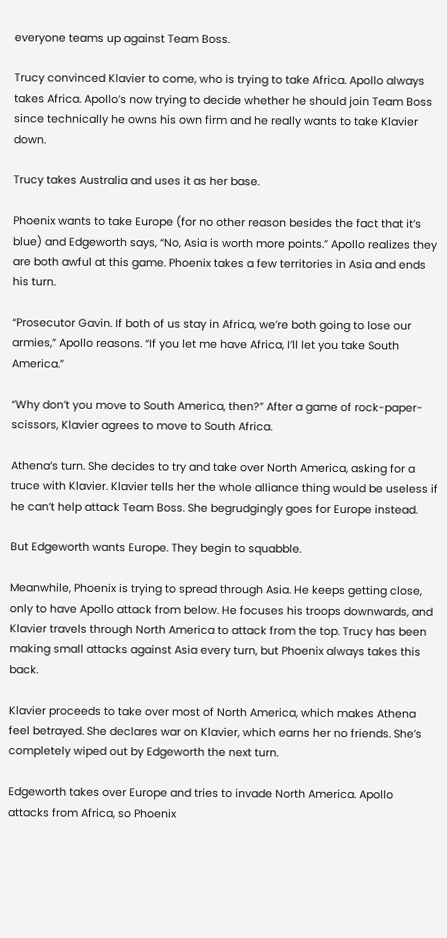everyone teams up against Team Boss.

Trucy convinced Klavier to come, who is trying to take Africa. Apollo always takes Africa. Apollo’s now trying to decide whether he should join Team Boss since technically he owns his own firm and he really wants to take Klavier down.

Trucy takes Australia and uses it as her base.

Phoenix wants to take Europe (for no other reason besides the fact that it’s blue) and Edgeworth says, “No, Asia is worth more points.” Apollo realizes they are both awful at this game. Phoenix takes a few territories in Asia and ends his turn.

“Prosecutor Gavin. If both of us stay in Africa, we’re both going to lose our armies,” Apollo reasons. “If you let me have Africa, I’ll let you take South America.”

“Why don’t you move to South America, then?” After a game of rock-paper-scissors, Klavier agrees to move to South Africa.

Athena’s turn. She decides to try and take over North America, asking for a truce with Klavier. Klavier tells her the whole alliance thing would be useless if he can’t help attack Team Boss. She begrudgingly goes for Europe instead.

But Edgeworth wants Europe. They begin to squabble.

Meanwhile, Phoenix is trying to spread through Asia. He keeps getting close, only to have Apollo attack from below. He focuses his troops downwards, and Klavier travels through North America to attack from the top. Trucy has been making small attacks against Asia every turn, but Phoenix always takes this back.

Klavier proceeds to take over most of North America, which makes Athena feel betrayed. She declares war on Klavier, which earns her no friends. She’s completely wiped out by Edgeworth the next turn.

Edgeworth takes over Europe and tries to invade North America. Apollo attacks from Africa, so Phoenix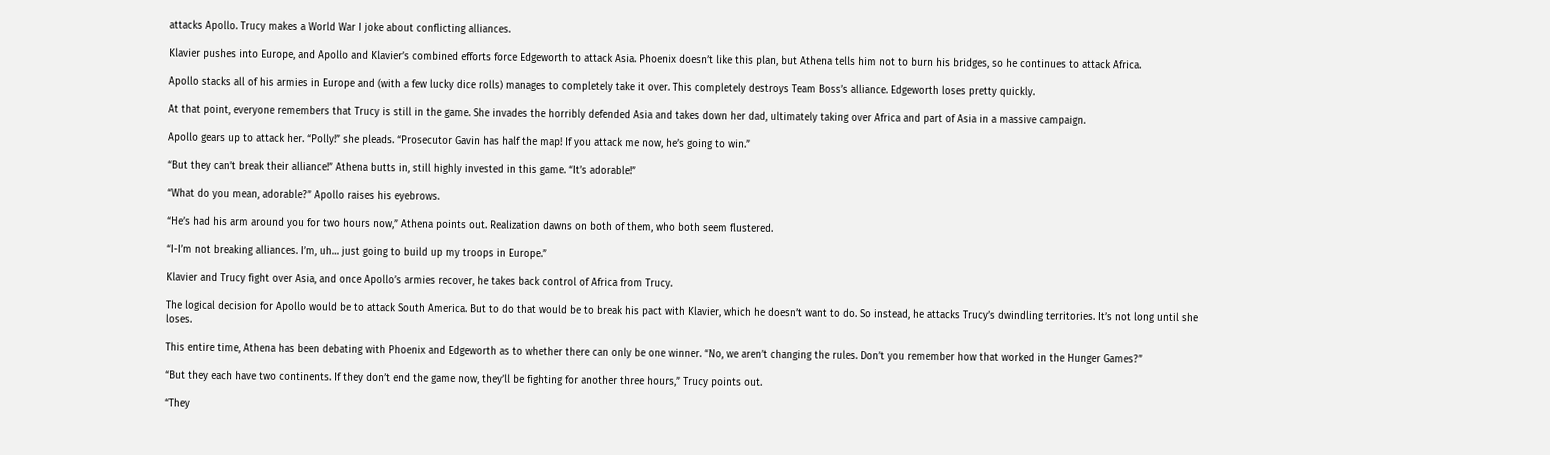attacks Apollo. Trucy makes a World War I joke about conflicting alliances.

Klavier pushes into Europe, and Apollo and Klavier’s combined efforts force Edgeworth to attack Asia. Phoenix doesn’t like this plan, but Athena tells him not to burn his bridges, so he continues to attack Africa.

Apollo stacks all of his armies in Europe and (with a few lucky dice rolls) manages to completely take it over. This completely destroys Team Boss’s alliance. Edgeworth loses pretty quickly.

At that point, everyone remembers that Trucy is still in the game. She invades the horribly defended Asia and takes down her dad, ultimately taking over Africa and part of Asia in a massive campaign.

Apollo gears up to attack her. “Polly!” she pleads. “Prosecutor Gavin has half the map! If you attack me now, he’s going to win.”

“But they can’t break their alliance!” Athena butts in, still highly invested in this game. “It’s adorable!”

“What do you mean, adorable?” Apollo raises his eyebrows.

“He’s had his arm around you for two hours now,” Athena points out. Realization dawns on both of them, who both seem flustered.

“I-I’m not breaking alliances. I’m, uh… just going to build up my troops in Europe.”

Klavier and Trucy fight over Asia, and once Apollo’s armies recover, he takes back control of Africa from Trucy.

The logical decision for Apollo would be to attack South America. But to do that would be to break his pact with Klavier, which he doesn’t want to do. So instead, he attacks Trucy’s dwindling territories. It’s not long until she loses.

This entire time, Athena has been debating with Phoenix and Edgeworth as to whether there can only be one winner. “No, we aren’t changing the rules. Don’t you remember how that worked in the Hunger Games?”

“But they each have two continents. If they don’t end the game now, they’ll be fighting for another three hours,” Trucy points out.

“They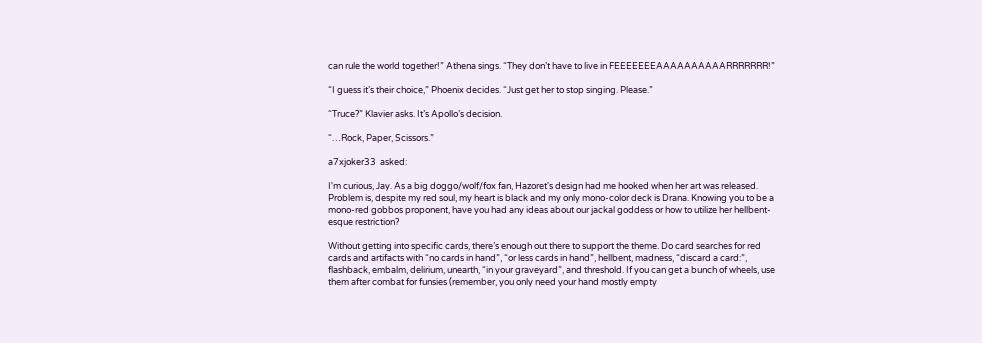can rule the world together!” Athena sings. “They don’t have to live in FEEEEEEEAAAAAAAAAARRRRRRR!”

“I guess it’s their choice,” Phoenix decides. “Just get her to stop singing. Please.”

“Truce?” Klavier asks. It’s Apollo’s decision.

“…Rock, Paper, Scissors.”

a7xjoker33  asked:

I'm curious, Jay. As a big doggo/wolf/fox fan, Hazoret's design had me hooked when her art was released. Problem is, despite my red soul, my heart is black and my only mono-color deck is Drana. Knowing you to be a mono-red gobbos proponent, have you had any ideas about our jackal goddess or how to utilize her hellbent-esque restriction?

Without getting into specific cards, there’s enough out there to support the theme. Do card searches for red cards and artifacts with “no cards in hand”, “or less cards in hand”, hellbent, madness, “discard a card:”, flashback, embalm, delirium, unearth, “in your graveyard”, and threshold. If you can get a bunch of wheels, use them after combat for funsies (remember, you only need your hand mostly empty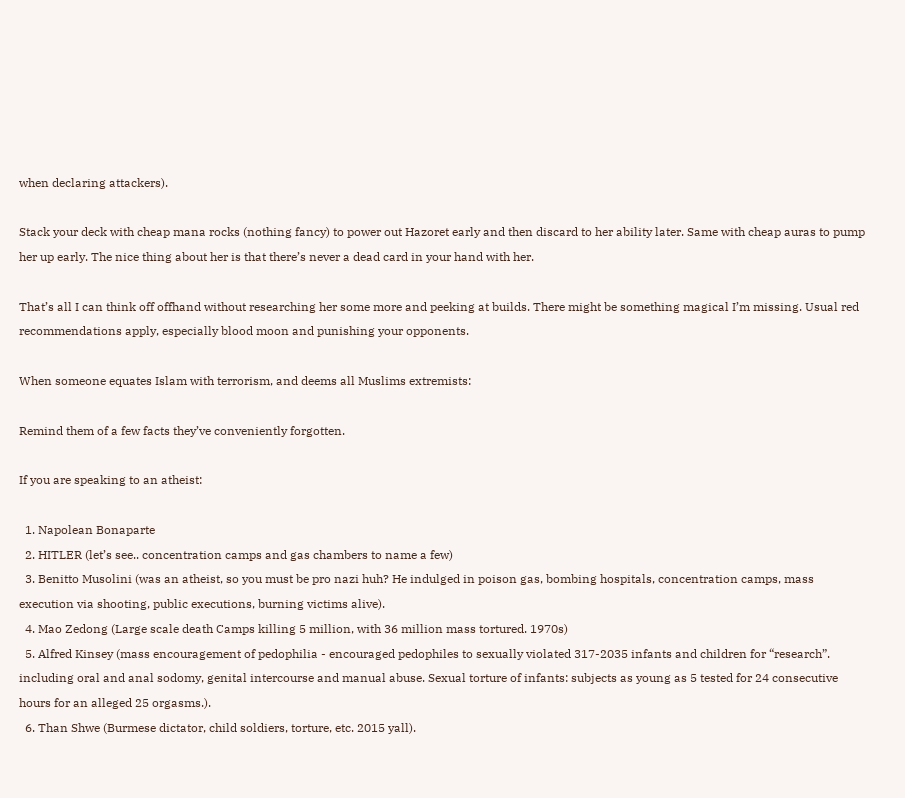when declaring attackers).

Stack your deck with cheap mana rocks (nothing fancy) to power out Hazoret early and then discard to her ability later. Same with cheap auras to pump her up early. The nice thing about her is that there’s never a dead card in your hand with her.

That’s all I can think off offhand without researching her some more and peeking at builds. There might be something magical I’m missing. Usual red recommendations apply, especially blood moon and punishing your opponents.

When someone equates Islam with terrorism, and deems all Muslims extremists:

Remind them of a few facts they’ve conveniently forgotten.

If you are speaking to an atheist:

  1. Napolean Bonaparte
  2. HITLER (let’s see.. concentration camps and gas chambers to name a few)
  3. Benitto Musolini (was an atheist, so you must be pro nazi huh? He indulged in poison gas, bombing hospitals, concentration camps, mass execution via shooting, public executions, burning victims alive).
  4. Mao Zedong (Large scale death Camps killing 5 million, with 36 million mass tortured. 1970s)
  5. Alfred Kinsey (mass encouragement of pedophilia - encouraged pedophiles to sexually violated 317-2035 infants and children for “research”. including oral and anal sodomy, genital intercourse and manual abuse. Sexual torture of infants: subjects as young as 5 tested for 24 consecutive hours for an alleged 25 orgasms.).
  6. Than Shwe (Burmese dictator, child soldiers, torture, etc. 2015 yall).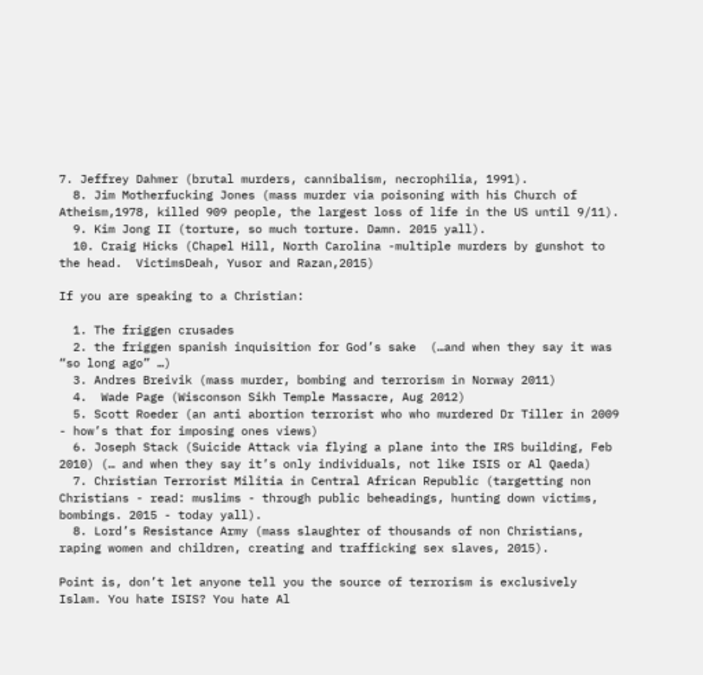7. Jeffrey Dahmer (brutal murders, cannibalism, necrophilia, 1991).
  8. Jim Motherfucking Jones (mass murder via poisoning with his Church of Atheism,1978, killed 909 people, the largest loss of life in the US until 9/11).
  9. Kim Jong II (torture, so much torture. Damn. 2015 yall).
  10. Craig Hicks (Chapel Hill, North Carolina -multiple murders by gunshot to the head.  VictimsDeah, Yusor and Razan,2015)

If you are speaking to a Christian:

  1. The friggen crusades
  2. the friggen spanish inquisition for God’s sake  (…and when they say it was “so long ago” …)
  3. Andres Breivik (mass murder, bombing and terrorism in Norway 2011)
  4.  Wade Page (Wisconson Sikh Temple Massacre, Aug 2012)
  5. Scott Roeder (an anti abortion terrorist who who murdered Dr Tiller in 2009 - how’s that for imposing ones views)
  6. Joseph Stack (Suicide Attack via flying a plane into the IRS building, Feb 2010) (… and when they say it’s only individuals, not like ISIS or Al Qaeda)
  7. Christian Terrorist Militia in Central African Republic (targetting non Christians - read: muslims - through public beheadings, hunting down victims, bombings. 2015 - today yall).
  8. Lord’s Resistance Army (mass slaughter of thousands of non Christians, raping women and children, creating and trafficking sex slaves, 2015).

Point is, don’t let anyone tell you the source of terrorism is exclusively Islam. You hate ISIS? You hate Al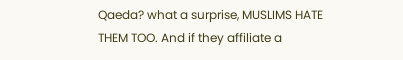Qaeda? what a surprise, MUSLIMS HATE THEM TOO. And if they affiliate a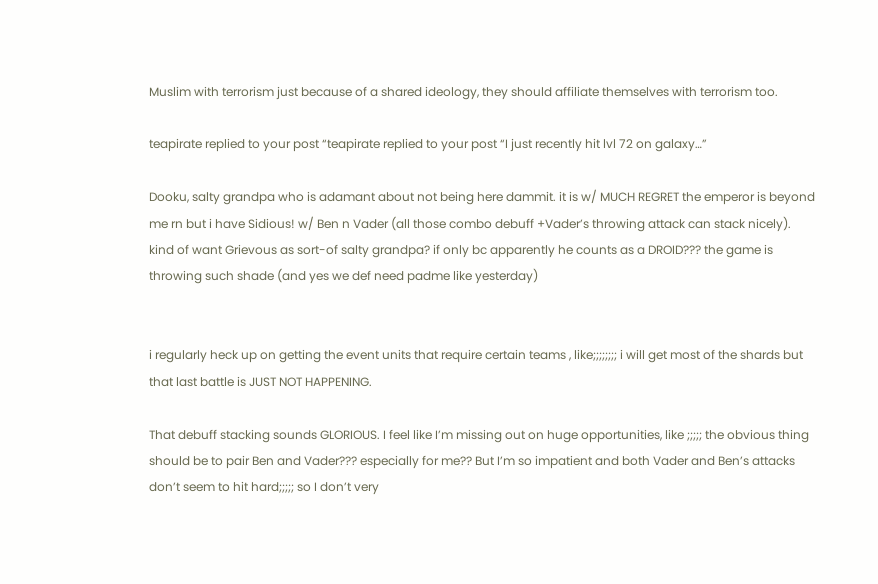Muslim with terrorism just because of a shared ideology, they should affiliate themselves with terrorism too.

teapirate replied to your post “teapirate replied to your post “I just recently hit lvl 72 on galaxy…”

Dooku, salty grandpa who is adamant about not being here dammit. it is w/ MUCH REGRET the emperor is beyond me rn but i have Sidious! w/ Ben n Vader (all those combo debuff +Vader’s throwing attack can stack nicely). kind of want Grievous as sort-of salty grandpa? if only bc apparently he counts as a DROID??? the game is throwing such shade (and yes we def need padme like yesterday)


i regularly heck up on getting the event units that require certain teams , like;;;;;;;; i will get most of the shards but that last battle is JUST NOT HAPPENING.

That debuff stacking sounds GLORIOUS. I feel like I’m missing out on huge opportunities, like ;;;;; the obvious thing should be to pair Ben and Vader??? especially for me?? But I’m so impatient and both Vader and Ben’s attacks don’t seem to hit hard;;;;; so I don’t very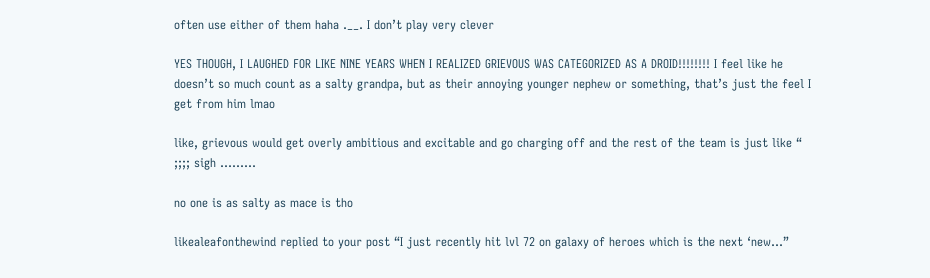often use either of them haha .__. I don’t play very clever

YES THOUGH, I LAUGHED FOR LIKE NINE YEARS WHEN I REALIZED GRIEVOUS WAS CATEGORIZED AS A DROID!!!!!!!! I feel like he doesn’t so much count as a salty grandpa, but as their annoying younger nephew or something, that’s just the feel I get from him lmao

like, grievous would get overly ambitious and excitable and go charging off and the rest of the team is just like “ ;;;; sigh ………

no one is as salty as mace is tho

likealeafonthewind replied to your post “I just recently hit lvl 72 on galaxy of heroes which is the next ‘new…”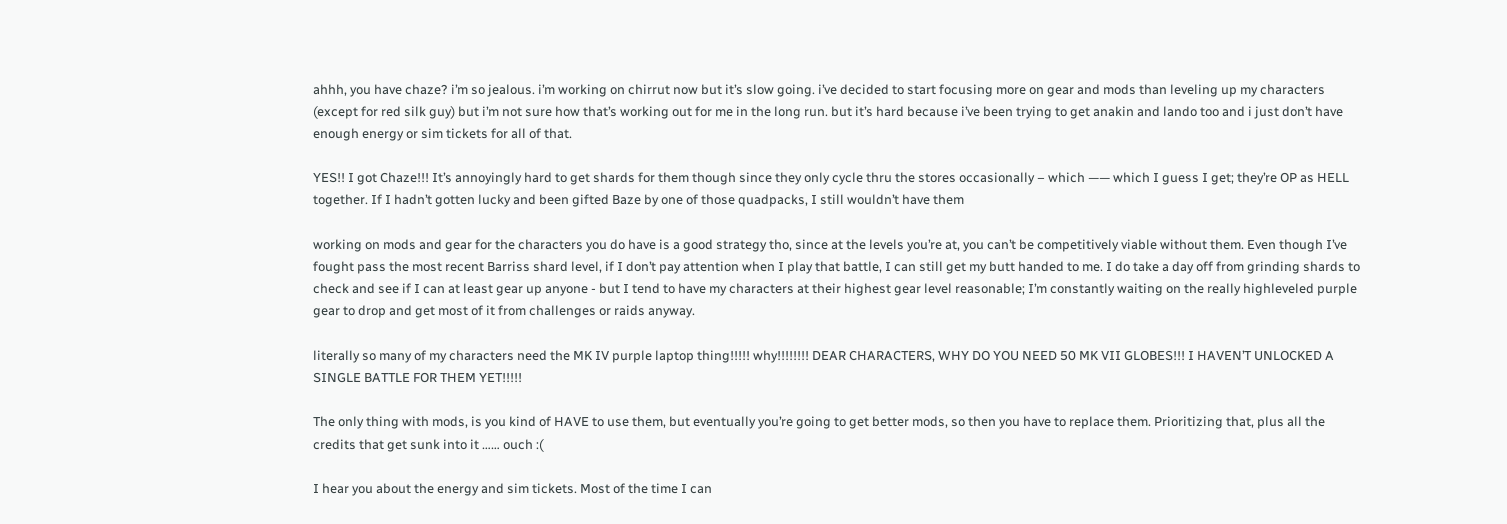ahhh, you have chaze? i’m so jealous. i’m working on chirrut now but it’s slow going. i’ve decided to start focusing more on gear and mods than leveling up my characters (except for red silk guy) but i’m not sure how that’s working out for me in the long run. but it’s hard because i’ve been trying to get anakin and lando too and i just don’t have enough energy or sim tickets for all of that.

YES!! I got Chaze!!! It’s annoyingly hard to get shards for them though since they only cycle thru the stores occasionally – which —— which I guess I get; they’re OP as HELL together. If I hadn’t gotten lucky and been gifted Baze by one of those quadpacks, I still wouldn’t have them

working on mods and gear for the characters you do have is a good strategy tho, since at the levels you’re at, you can’t be competitively viable without them. Even though I’ve fought pass the most recent Barriss shard level, if I don’t pay attention when I play that battle, I can still get my butt handed to me. I do take a day off from grinding shards to check and see if I can at least gear up anyone - but I tend to have my characters at their highest gear level reasonable; I’m constantly waiting on the really highleveled purple gear to drop and get most of it from challenges or raids anyway.

literally so many of my characters need the MK IV purple laptop thing!!!!! why!!!!!!!! DEAR CHARACTERS, WHY DO YOU NEED 50 MK VII GLOBES!!! I HAVEN’T UNLOCKED A SINGLE BATTLE FOR THEM YET!!!!!

The only thing with mods, is you kind of HAVE to use them, but eventually you’re going to get better mods, so then you have to replace them. Prioritizing that, plus all the credits that get sunk into it …… ouch :(

I hear you about the energy and sim tickets. Most of the time I can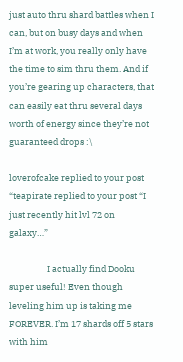just auto thru shard battles when I can, but on busy days and when I’m at work, you really only have the time to sim thru them. And if you’re gearing up characters, that can easily eat thru several days worth of energy since they’re not guaranteed drops :\

loverofcake replied to your post “teapirate replied to your post “I just recently hit lvl 72 on galaxy…”

                   I actually find Dooku super useful! Even though leveling him up is taking me FOREVER. I’m 17 shards off 5 stars with him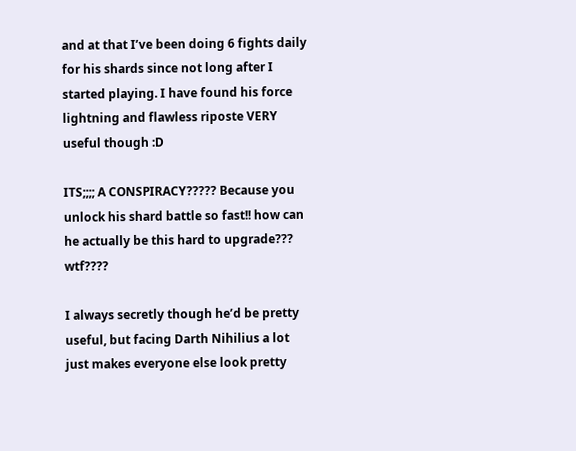and at that I’ve been doing 6 fights daily for his shards since not long after I started playing. I have found his force lightning and flawless riposte VERY useful though :D

ITS;;;; A CONSPIRACY????? Because you unlock his shard battle so fast!! how can he actually be this hard to upgrade??? wtf????

I always secretly though he’d be pretty useful, but facing Darth Nihilius a lot just makes everyone else look pretty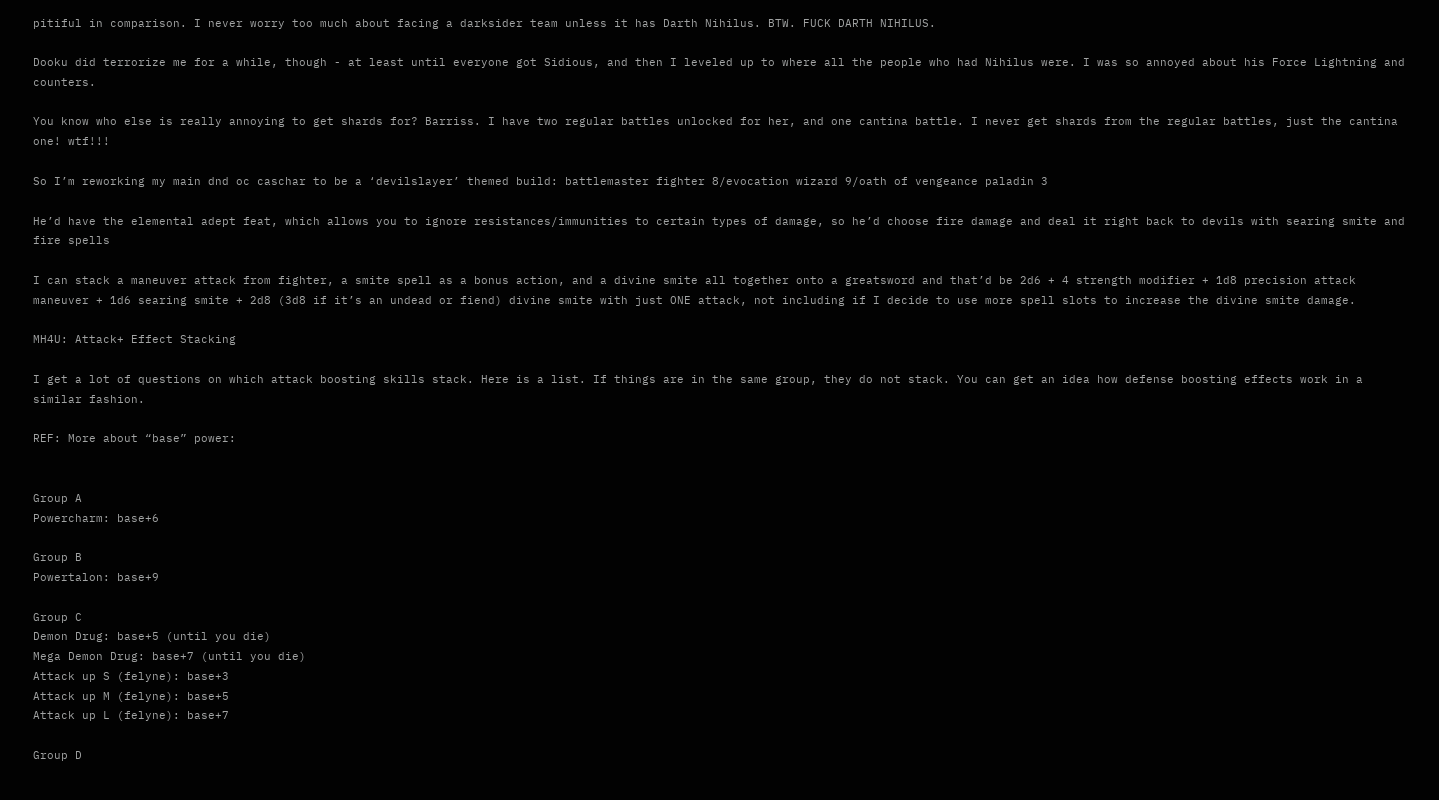pitiful in comparison. I never worry too much about facing a darksider team unless it has Darth Nihilus. BTW. FUCK DARTH NIHILUS.

Dooku did terrorize me for a while, though - at least until everyone got Sidious, and then I leveled up to where all the people who had Nihilus were. I was so annoyed about his Force Lightning and counters.

You know who else is really annoying to get shards for? Barriss. I have two regular battles unlocked for her, and one cantina battle. I never get shards from the regular battles, just the cantina one! wtf!!!

So I’m reworking my main dnd oc caschar to be a ‘devilslayer’ themed build: battlemaster fighter 8/evocation wizard 9/oath of vengeance paladin 3

He’d have the elemental adept feat, which allows you to ignore resistances/immunities to certain types of damage, so he’d choose fire damage and deal it right back to devils with searing smite and fire spells

I can stack a maneuver attack from fighter, a smite spell as a bonus action, and a divine smite all together onto a greatsword and that’d be 2d6 + 4 strength modifier + 1d8 precision attack maneuver + 1d6 searing smite + 2d8 (3d8 if it’s an undead or fiend) divine smite with just ONE attack, not including if I decide to use more spell slots to increase the divine smite damage.

MH4U: Attack+ Effect Stacking

I get a lot of questions on which attack boosting skills stack. Here is a list. If things are in the same group, they do not stack. You can get an idea how defense boosting effects work in a similar fashion.

REF: More about “base” power:


Group A
Powercharm: base+6

Group B
Powertalon: base+9

Group C
Demon Drug: base+5 (until you die)
Mega Demon Drug: base+7 (until you die)
Attack up S (felyne): base+3
Attack up M (felyne): base+5
Attack up L (felyne): base+7

Group D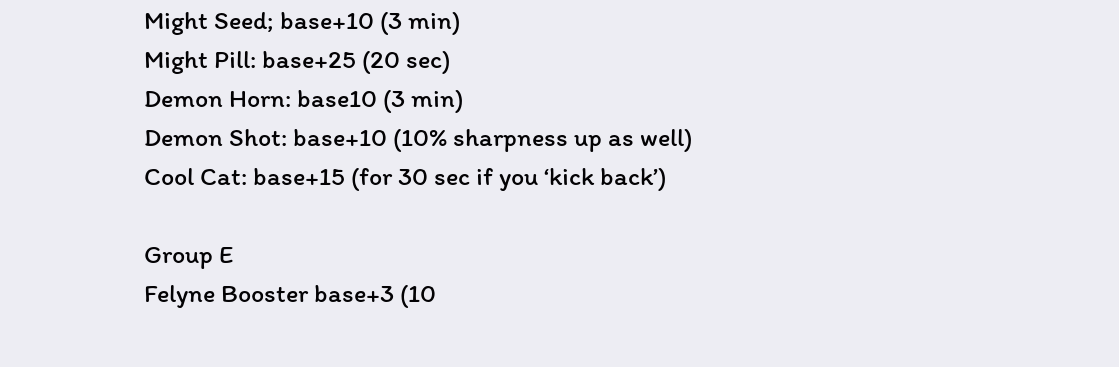Might Seed; base+10 (3 min)
Might Pill: base+25 (20 sec)
Demon Horn: base10 (3 min)
Demon Shot: base+10 (10% sharpness up as well)
Cool Cat: base+15 (for 30 sec if you ‘kick back’)

Group E
Felyne Booster base+3 (10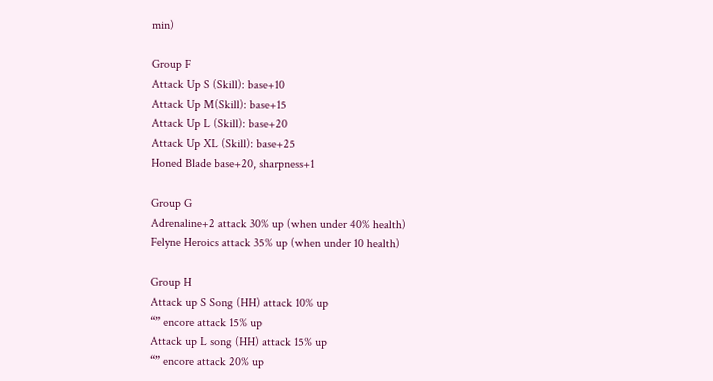min)

Group F
Attack Up S (Skill): base+10
Attack Up M(Skill): base+15
Attack Up L (Skill): base+20
Attack Up XL (Skill): base+25
Honed Blade base+20, sharpness+1

Group G
Adrenaline+2 attack 30% up (when under 40% health)
Felyne Heroics attack 35% up (when under 10 health)

Group H
Attack up S Song (HH) attack 10% up
“” encore attack 15% up
Attack up L song (HH) attack 15% up
“” encore attack 20% up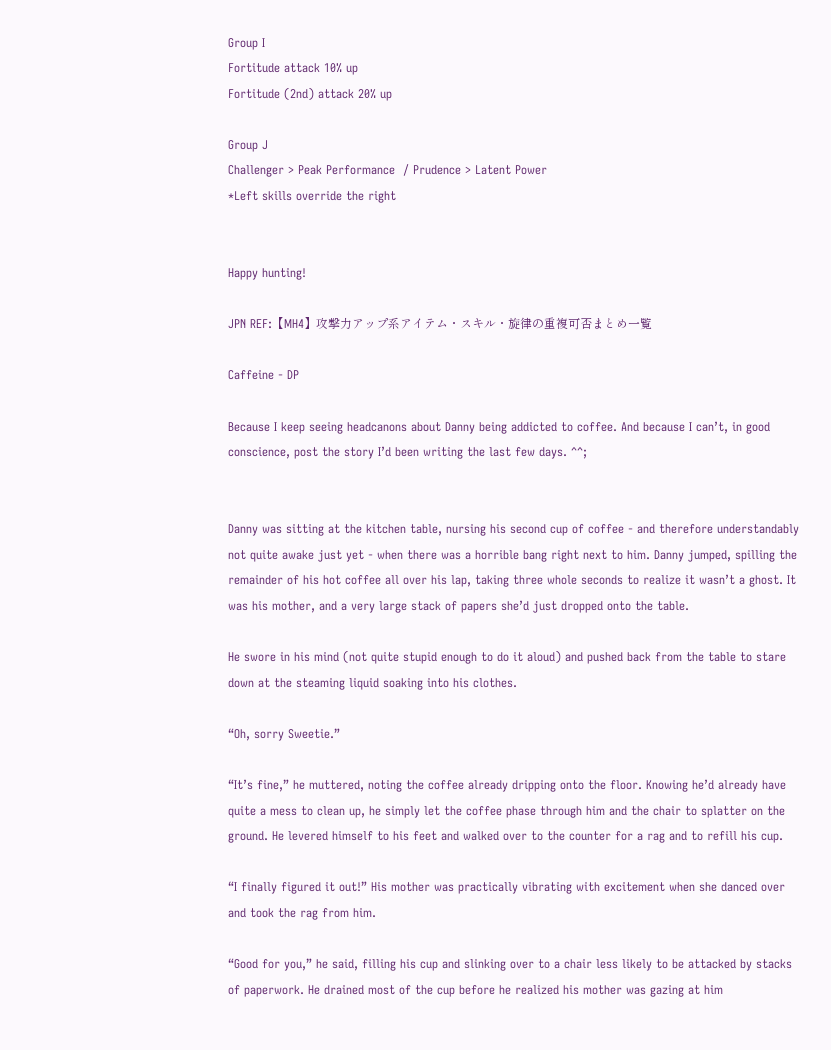Group I
Fortitude attack 10% up
Fortitude (2nd) attack 20% up

Group J
Challenger > Peak Performance  / Prudence > Latent Power
*Left skills override the right


Happy hunting!

JPN REF:【MH4】攻撃力アップ系アイテム・スキル・旋律の重複可否まとめ一覧

Caffeine - DP

Because I keep seeing headcanons about Danny being addicted to coffee. And because I can’t, in good conscience, post the story I’d been writing the last few days. ^^;


Danny was sitting at the kitchen table, nursing his second cup of coffee - and therefore understandably not quite awake just yet - when there was a horrible bang right next to him. Danny jumped, spilling the remainder of his hot coffee all over his lap, taking three whole seconds to realize it wasn’t a ghost. It was his mother, and a very large stack of papers she’d just dropped onto the table.

He swore in his mind (not quite stupid enough to do it aloud) and pushed back from the table to stare down at the steaming liquid soaking into his clothes.

“Oh, sorry Sweetie.”

“It’s fine,” he muttered, noting the coffee already dripping onto the floor. Knowing he’d already have quite a mess to clean up, he simply let the coffee phase through him and the chair to splatter on the ground. He levered himself to his feet and walked over to the counter for a rag and to refill his cup.

“I finally figured it out!” His mother was practically vibrating with excitement when she danced over and took the rag from him.

“Good for you,” he said, filling his cup and slinking over to a chair less likely to be attacked by stacks of paperwork. He drained most of the cup before he realized his mother was gazing at him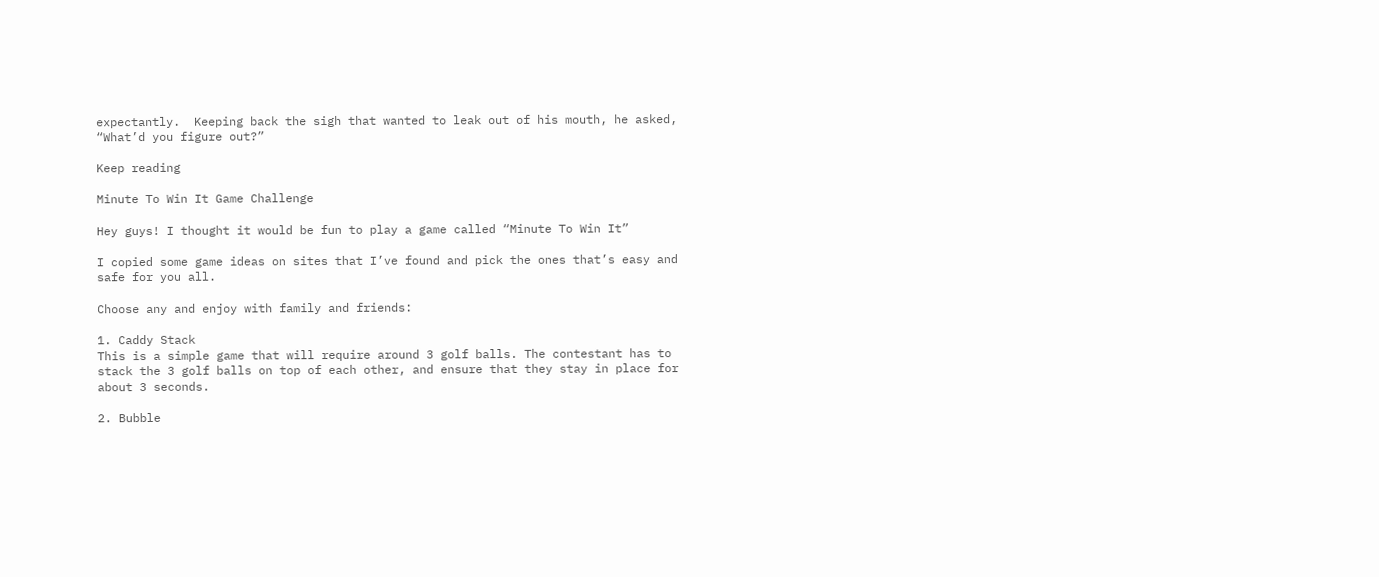expectantly.  Keeping back the sigh that wanted to leak out of his mouth, he asked, “What’d you figure out?”

Keep reading

Minute To Win It Game Challenge

Hey guys! I thought it would be fun to play a game called “Minute To Win It”

I copied some game ideas on sites that I’ve found and pick the ones that’s easy and safe for you all.

Choose any and enjoy with family and friends:

1. Caddy Stack
This is a simple game that will require around 3 golf balls. The contestant has to stack the 3 golf balls on top of each other, and ensure that they stay in place for about 3 seconds.

2. Bubble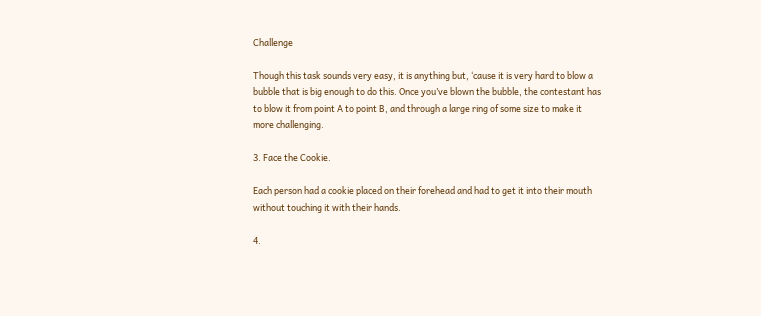Challenge

Though this task sounds very easy, it is anything but, ‘cause it is very hard to blow a bubble that is big enough to do this. Once you’ve blown the bubble, the contestant has to blow it from point A to point B, and through a large ring of some size to make it more challenging.

3. Face the Cookie.

Each person had a cookie placed on their forehead and had to get it into their mouth without touching it with their hands.

4.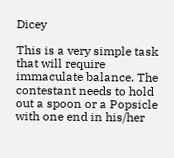Dicey

This is a very simple task that will require immaculate balance. The contestant needs to hold out a spoon or a Popsicle with one end in his/her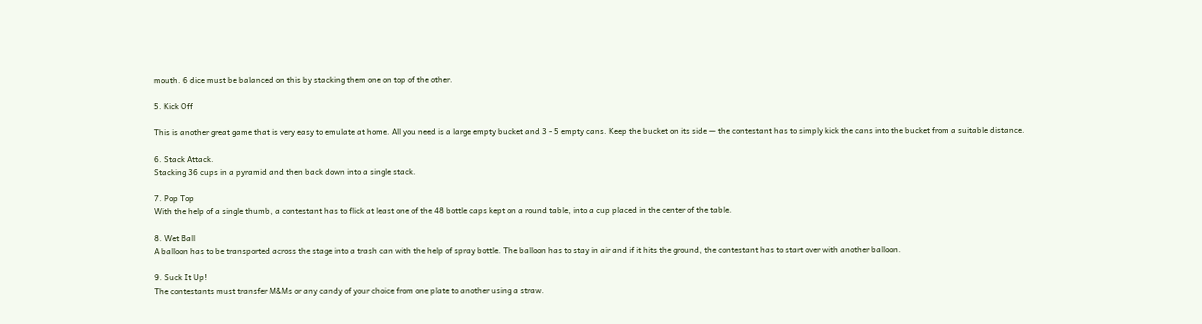mouth. 6 dice must be balanced on this by stacking them one on top of the other.

5. Kick Off

This is another great game that is very easy to emulate at home. All you need is a large empty bucket and 3 - 5 empty cans. Keep the bucket on its side — the contestant has to simply kick the cans into the bucket from a suitable distance.

6. Stack Attack.
Stacking 36 cups in a pyramid and then back down into a single stack.

7. Pop Top
With the help of a single thumb, a contestant has to flick at least one of the 48 bottle caps kept on a round table, into a cup placed in the center of the table.

8. Wet Ball
A balloon has to be transported across the stage into a trash can with the help of spray bottle. The balloon has to stay in air and if it hits the ground, the contestant has to start over with another balloon.

9. Suck It Up!
The contestants must transfer M&Ms or any candy of your choice from one plate to another using a straw.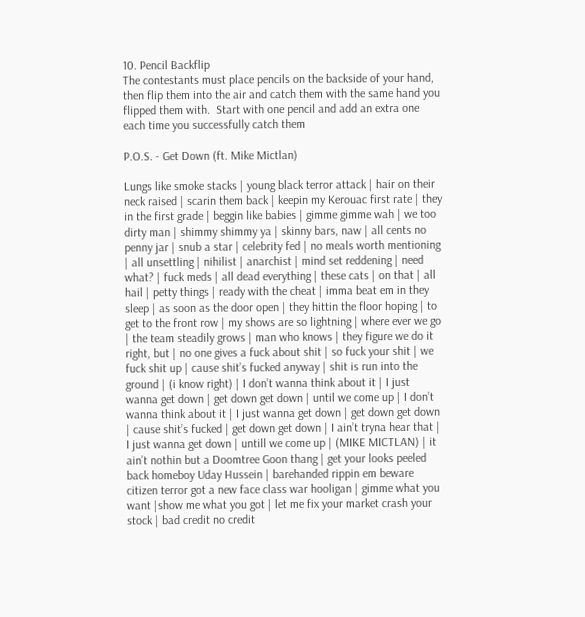10. Pencil Backflip
The contestants must place pencils on the backside of your hand, then flip them into the air and catch them with the same hand you flipped them with.  Start with one pencil and add an extra one each time you successfully catch them

P.O.S. - Get Down (ft. Mike Mictlan)

Lungs like smoke stacks | young black terror attack | hair on their neck raised | scarin them back | keepin my Kerouac first rate | they in the first grade | beggin like babies | gimme gimme wah | we too dirty man | shimmy shimmy ya | skinny bars, naw | all cents no penny jar | snub a star | celebrity fed | no meals worth mentioning | all unsettling | nihilist | anarchist | mind set reddening | need what? | fuck meds | all dead everything | these cats | on that | all hail | petty things | ready with the cheat | imma beat em in they sleep | as soon as the door open | they hittin the floor hoping | to get to the front row | my shows are so lightning | where ever we go | the team steadily grows | man who knows | they figure we do it right, but | no one gives a fuck about shit | so fuck your shit | we fuck shit up | cause shit’s fucked anyway | shit is run into the ground | (i know right) | I don’t wanna think about it | I just wanna get down | get down get down | until we come up | I don’t wanna think about it | I just wanna get down | get down get down | cause shit’s fucked | get down get down | I ain’t tryna hear that | I just wanna get down | untill we come up | (MIKE MICTLAN) | it ain’t nothin but a Doomtree Goon thang | get your looks peeled back homeboy Uday Hussein | barehanded rippin em beware citizen terror got a new face class war hooligan | gimme what you want |show me what you got | let me fix your market crash your stock | bad credit no credit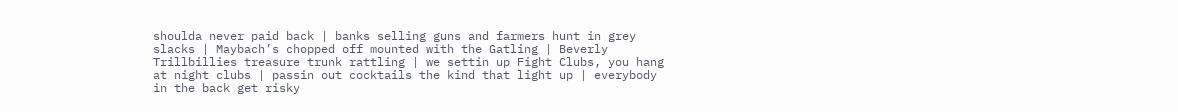shoulda never paid back | banks selling guns and farmers hunt in grey slacks | Maybach’s chopped off mounted with the Gatling | Beverly Trillbillies treasure trunk rattling | we settin up Fight Clubs, you hang at night clubs | passin out cocktails the kind that light up | everybody in the back get risky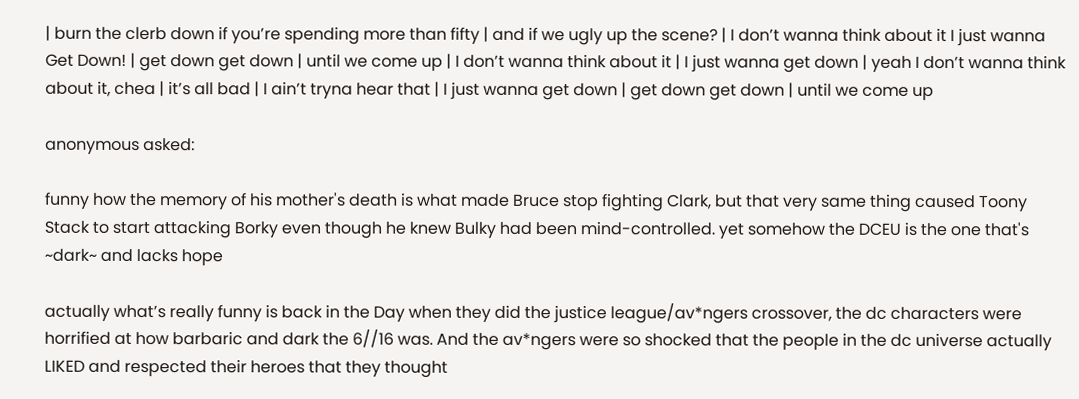| burn the clerb down if you’re spending more than fifty | and if we ugly up the scene? | I don’t wanna think about it I just wanna Get Down! | get down get down | until we come up | I don’t wanna think about it | I just wanna get down | yeah I don’t wanna think about it, chea | it’s all bad | I ain’t tryna hear that | I just wanna get down | get down get down | until we come up

anonymous asked:

funny how the memory of his mother's death is what made Bruce stop fighting Clark, but that very same thing caused Toony Stack to start attacking Borky even though he knew Bulky had been mind-controlled. yet somehow the DCEU is the one that's ~dark~ and lacks hope

actually what’s really funny is back in the Day when they did the justice league/av*ngers crossover, the dc characters were horrified at how barbaric and dark the 6//16 was. And the av*ngers were so shocked that the people in the dc universe actually LIKED and respected their heroes that they thought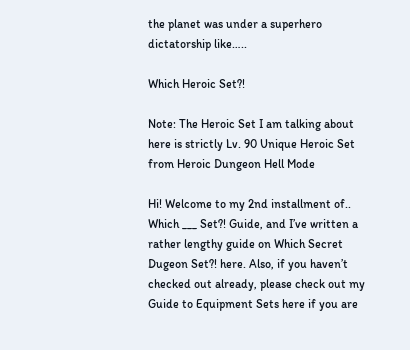the planet was under a superhero dictatorship like…..

Which Heroic Set?!

Note: The Heroic Set I am talking about here is strictly Lv. 90 Unique Heroic Set from Heroic Dungeon Hell Mode

Hi! Welcome to my 2nd installment of.. Which ___ Set?! Guide, and I’ve written a rather lengthy guide on Which Secret Dugeon Set?! here. Also, if you haven’t checked out already, please check out my Guide to Equipment Sets here if you are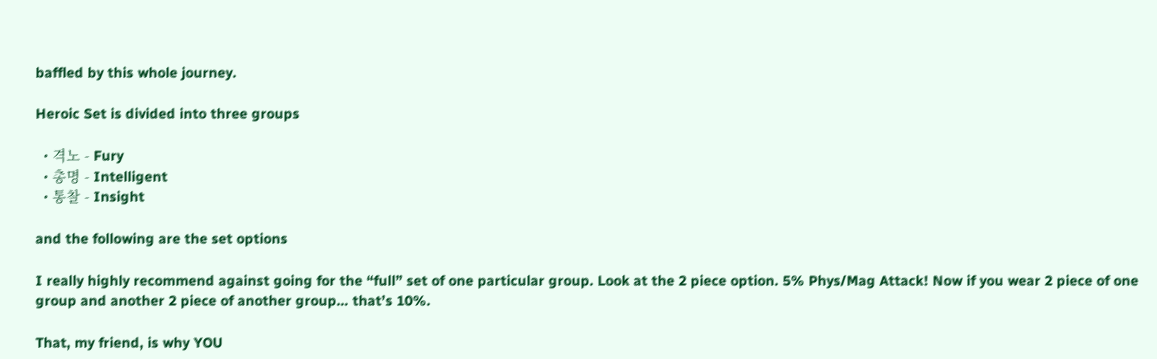baffled by this whole journey.

Heroic Set is divided into three groups

  • 격노 - Fury
  • 총명 - Intelligent
  • 통찰 - Insight

and the following are the set options

I really highly recommend against going for the “full” set of one particular group. Look at the 2 piece option. 5% Phys/Mag Attack! Now if you wear 2 piece of one group and another 2 piece of another group… that’s 10%.

That, my friend, is why YOU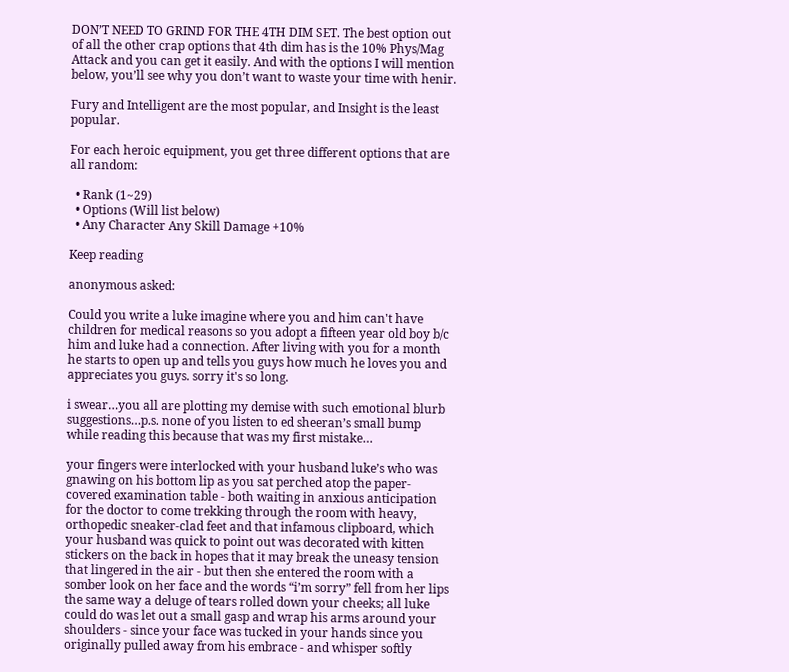DON’T NEED TO GRIND FOR THE 4TH DIM SET. The best option out of all the other crap options that 4th dim has is the 10% Phys/Mag Attack and you can get it easily. And with the options I will mention below, you’ll see why you don’t want to waste your time with henir.

Fury and Intelligent are the most popular, and Insight is the least popular.

For each heroic equipment, you get three different options that are all random:

  • Rank (1~29)
  • Options (Will list below)
  • Any Character Any Skill Damage +10%

Keep reading

anonymous asked:

Could you write a luke imagine where you and him can't have children for medical reasons so you adopt a fifteen year old boy b/c him and luke had a connection. After living with you for a month he starts to open up and tells you guys how much he loves you and appreciates you guys. sorry it's so long.

i swear…you all are plotting my demise with such emotional blurb suggestions…p.s. none of you listen to ed sheeran’s small bump while reading this because that was my first mistake…

your fingers were interlocked with your husband luke’s who was gnawing on his bottom lip as you sat perched atop the paper-covered examination table - both waiting in anxious anticipation for the doctor to come trekking through the room with heavy, orthopedic sneaker-clad feet and that infamous clipboard, which your husband was quick to point out was decorated with kitten stickers on the back in hopes that it may break the uneasy tension that lingered in the air - but then she entered the room with a somber look on her face and the words “i’m sorry” fell from her lips the same way a deluge of tears rolled down your cheeks; all luke could do was let out a small gasp and wrap his arms around your shoulders - since your face was tucked in your hands since you originally pulled away from his embrace - and whisper softly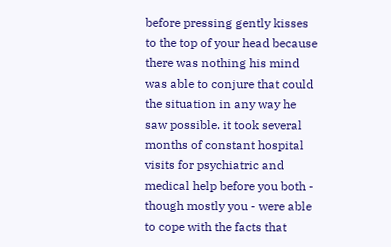before pressing gently kisses to the top of your head because there was nothing his mind was able to conjure that could the situation in any way he saw possible. it took several months of constant hospital visits for psychiatric and medical help before you both - though mostly you - were able to cope with the facts that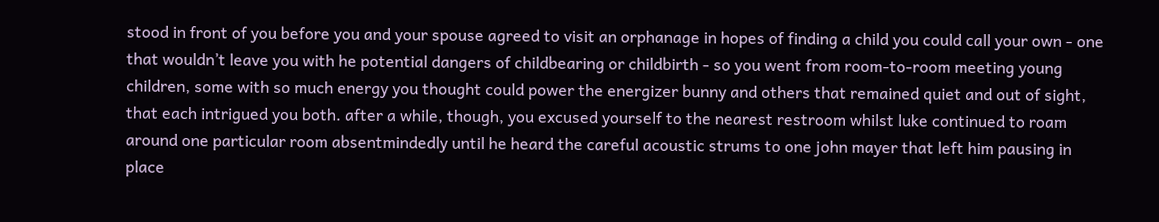stood in front of you before you and your spouse agreed to visit an orphanage in hopes of finding a child you could call your own - one that wouldn’t leave you with he potential dangers of childbearing or childbirth - so you went from room-to-room meeting young children, some with so much energy you thought could power the energizer bunny and others that remained quiet and out of sight, that each intrigued you both. after a while, though, you excused yourself to the nearest restroom whilst luke continued to roam around one particular room absentmindedly until he heard the careful acoustic strums to one john mayer that left him pausing in place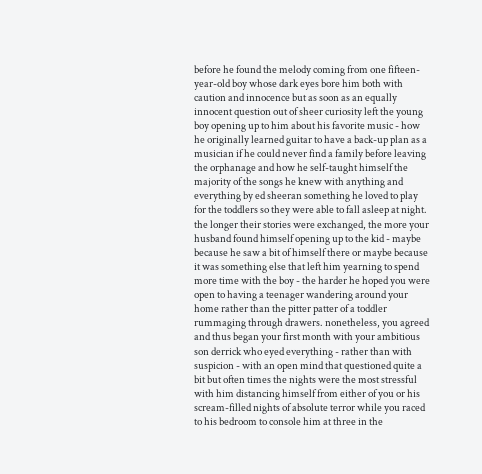before he found the melody coming from one fifteen-year-old boy whose dark eyes bore him both with caution and innocence but as soon as an equally innocent question out of sheer curiosity left the young boy opening up to him about his favorite music - how he originally learned guitar to have a back-up plan as a musician if he could never find a family before leaving the orphanage and how he self-taught himself the majority of the songs he knew with anything and everything by ed sheeran something he loved to play for the toddlers so they were able to fall asleep at night. the longer their stories were exchanged, the more your husband found himself opening up to the kid - maybe because he saw a bit of himself there or maybe because it was something else that left him yearning to spend more time with the boy - the harder he hoped you were open to having a teenager wandering around your home rather than the pitter patter of a toddler rummaging through drawers. nonetheless, you agreed and thus began your first month with your ambitious son derrick who eyed everything - rather than with suspicion - with an open mind that questioned quite a bit but often times the nights were the most stressful with him distancing himself from either of you or his scream-filled nights of absolute terror while you raced to his bedroom to console him at three in the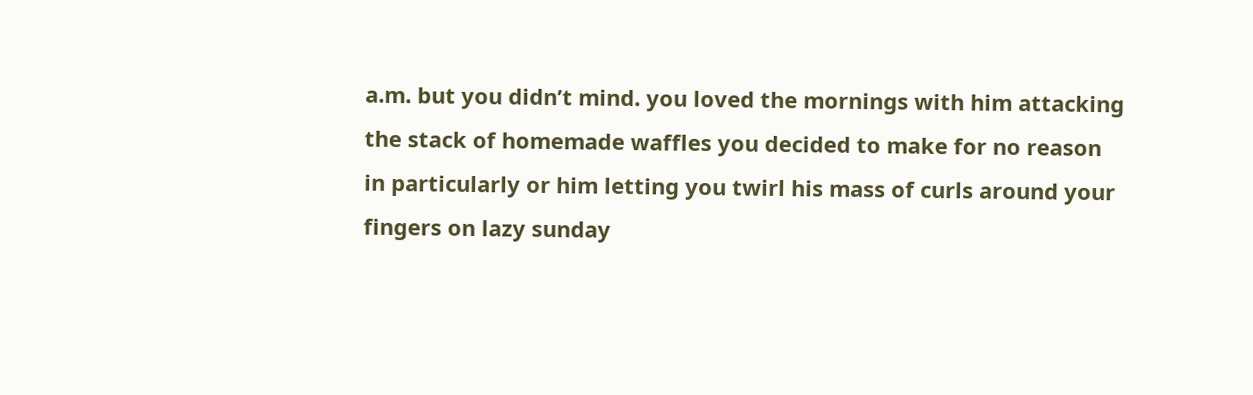a.m. but you didn’t mind. you loved the mornings with him attacking the stack of homemade waffles you decided to make for no reason in particularly or him letting you twirl his mass of curls around your fingers on lazy sunday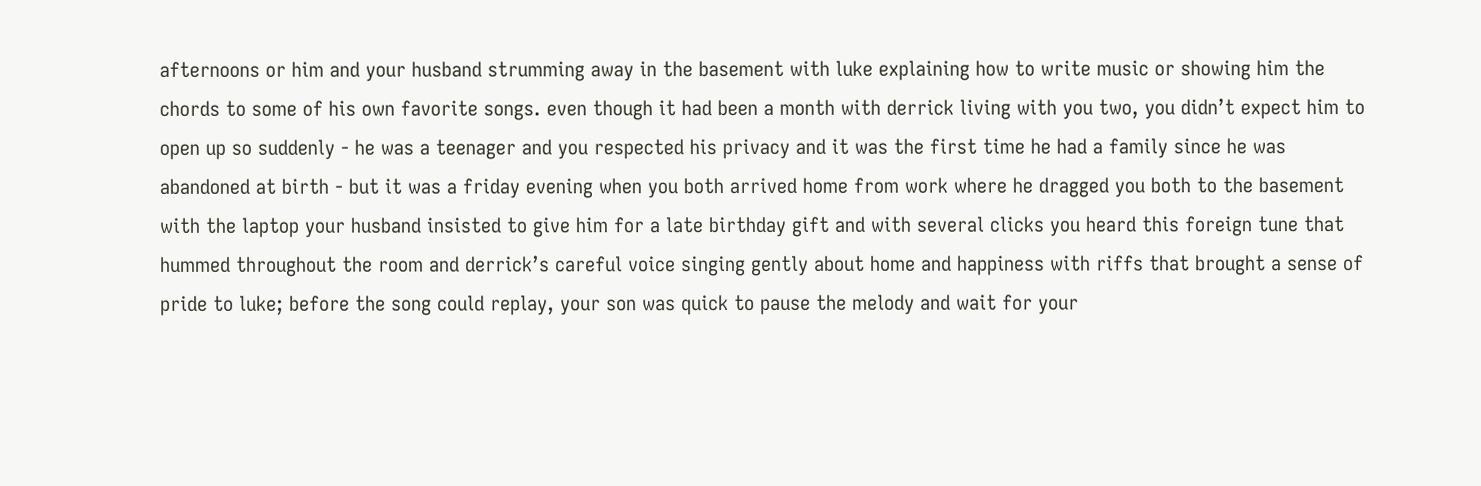afternoons or him and your husband strumming away in the basement with luke explaining how to write music or showing him the chords to some of his own favorite songs. even though it had been a month with derrick living with you two, you didn’t expect him to open up so suddenly - he was a teenager and you respected his privacy and it was the first time he had a family since he was abandoned at birth - but it was a friday evening when you both arrived home from work where he dragged you both to the basement with the laptop your husband insisted to give him for a late birthday gift and with several clicks you heard this foreign tune that hummed throughout the room and derrick’s careful voice singing gently about home and happiness with riffs that brought a sense of pride to luke; before the song could replay, your son was quick to pause the melody and wait for your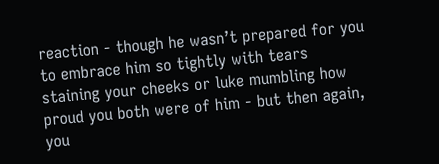reaction - though he wasn’t prepared for you to embrace him so tightly with tears staining your cheeks or luke mumbling how proud you both were of him - but then again, you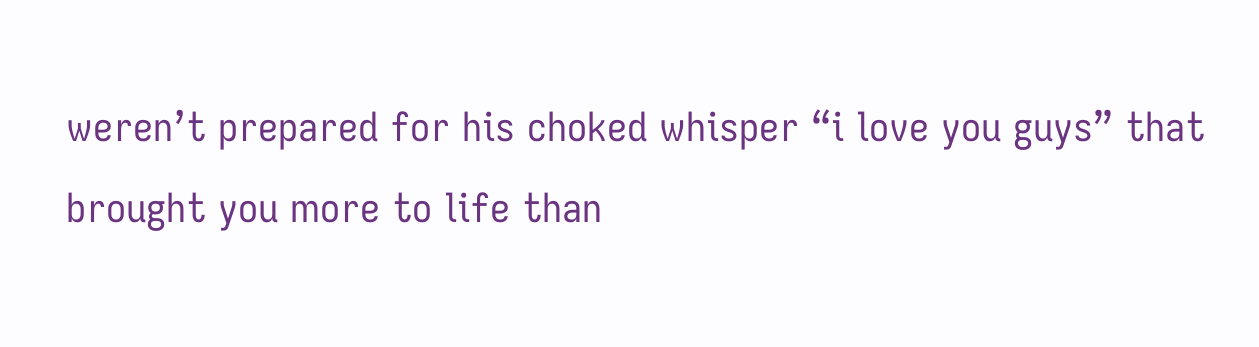weren’t prepared for his choked whisper “i love you guys” that brought you more to life than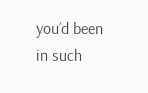you’d been in such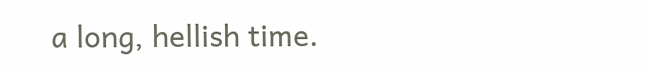a long, hellish time.